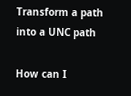Transform a path into a UNC path

How can I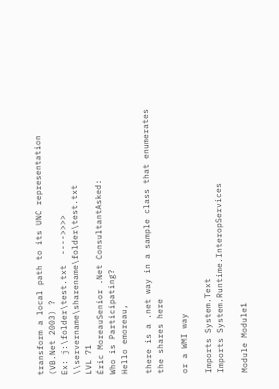transform a local path to its UNC representation (VB.Net 2003) ?
Ex: j:\folder\test.txt  ---->>>> \\servername\sharename\folder\test.txt
LVL 71
Éric MoreauSenior .Net ConsultantAsked:
Who is Participating?
Hello emoreau,

there is a .net way in a sample class that enumerates the shares here

or a WMI way

Imports System.Text
Imports System.Runtime.InteropServices

Module Module1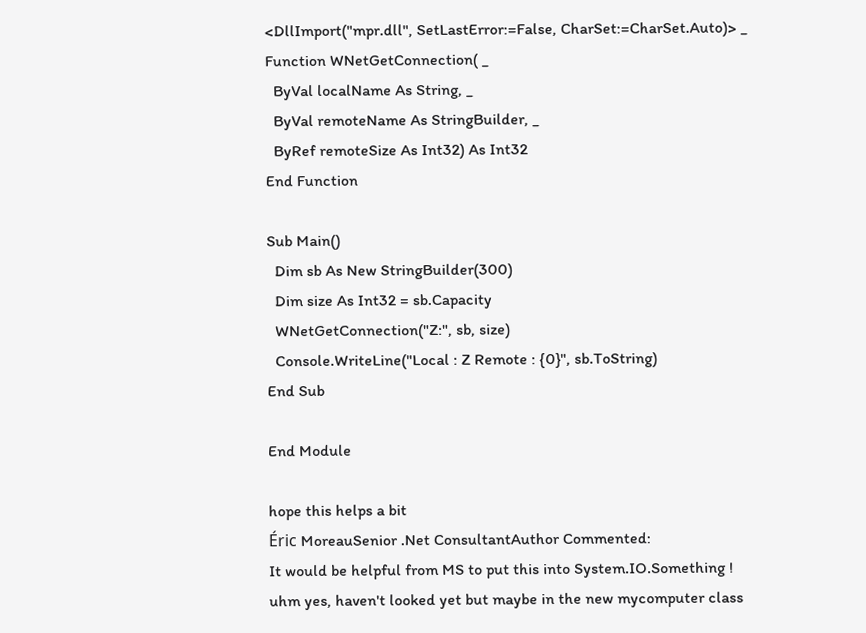<DllImport("mpr.dll", SetLastError:=False, CharSet:=CharSet.Auto)> _
Function WNetGetConnection( _
  ByVal localName As String, _
  ByVal remoteName As StringBuilder, _
  ByRef remoteSize As Int32) As Int32
End Function

Sub Main()
  Dim sb As New StringBuilder(300)
  Dim size As Int32 = sb.Capacity
  WNetGetConnection("Z:", sb, size)
  Console.WriteLine("Local : Z Remote : {0}", sb.ToString)
End Sub

End Module

hope this helps a bit
Éric MoreauSenior .Net ConsultantAuthor Commented:
It would be helpful from MS to put this into System.IO.Something !
uhm yes, haven't looked yet but maybe in the new mycomputer class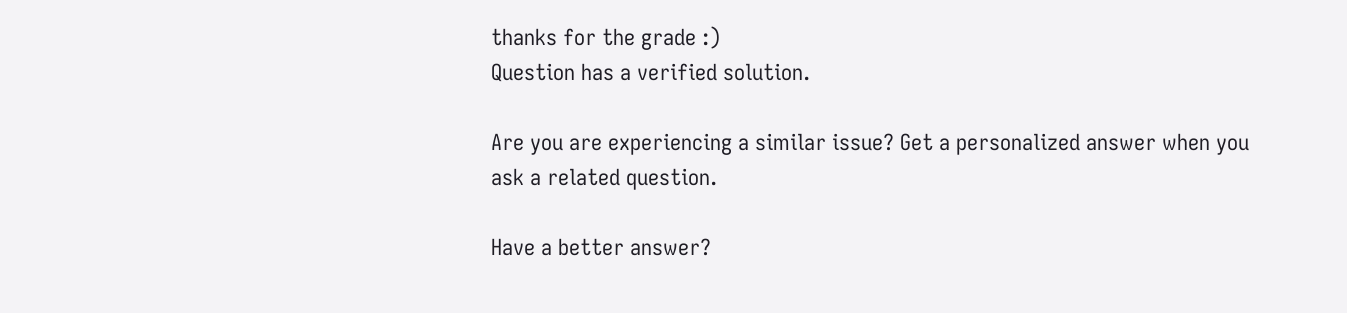thanks for the grade :)
Question has a verified solution.

Are you are experiencing a similar issue? Get a personalized answer when you ask a related question.

Have a better answer?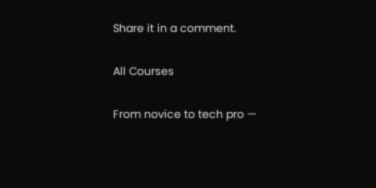Share it in a comment.

All Courses

From novice to tech pro —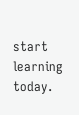start learning today.